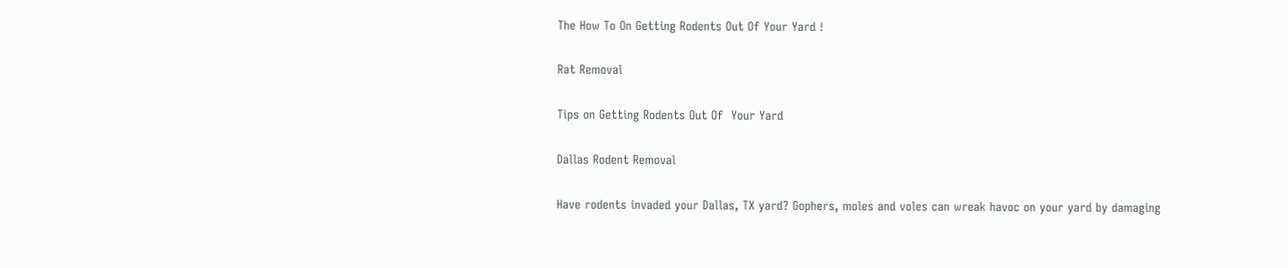The How To On Getting Rodents Out Of Your Yard !

Rat Removal

Tips on Getting Rodents Out Of  Your Yard

Dallas Rodent Removal

Have rodents invaded your Dallas, TX yard? Gophers, moles and voles can wreak havoc on your yard by damaging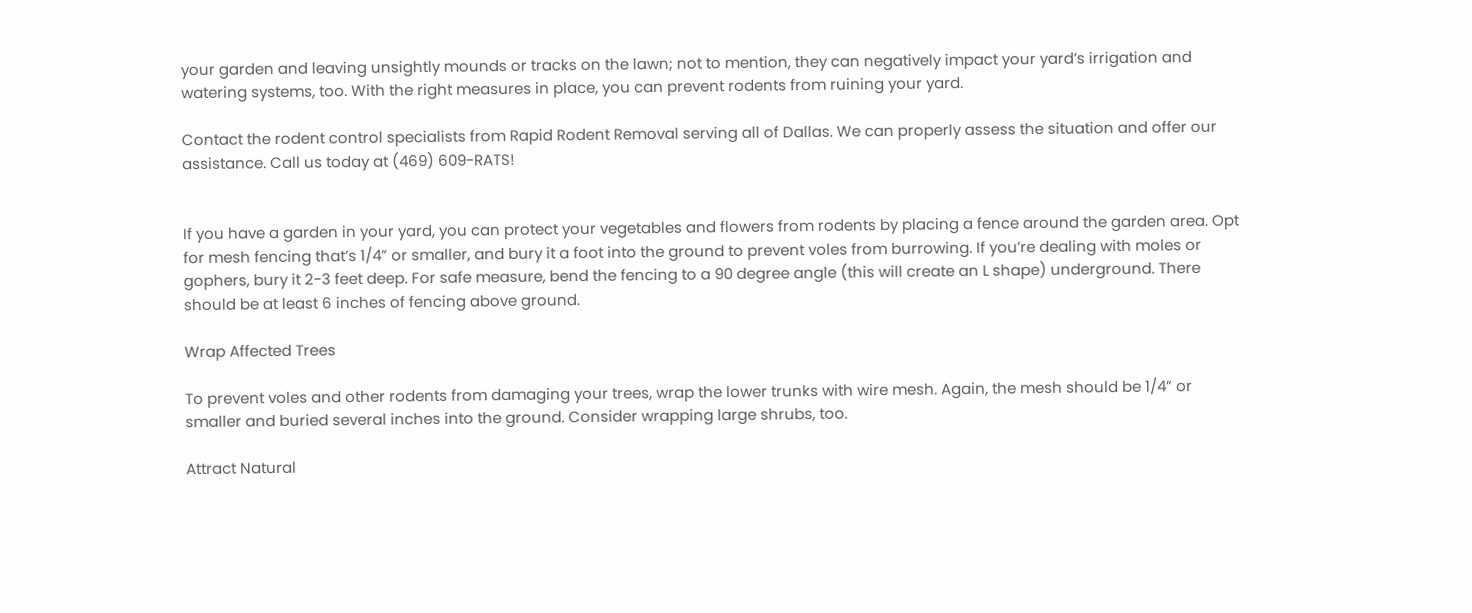your garden and leaving unsightly mounds or tracks on the lawn; not to mention, they can negatively impact your yard’s irrigation and watering systems, too. With the right measures in place, you can prevent rodents from ruining your yard.

Contact the rodent control specialists from Rapid Rodent Removal serving all of Dallas. We can properly assess the situation and offer our assistance. Call us today at (469) 609-RATS!


If you have a garden in your yard, you can protect your vegetables and flowers from rodents by placing a fence around the garden area. Opt for mesh fencing that’s 1/4” or smaller, and bury it a foot into the ground to prevent voles from burrowing. If you’re dealing with moles or gophers, bury it 2-3 feet deep. For safe measure, bend the fencing to a 90 degree angle (this will create an L shape) underground. There should be at least 6 inches of fencing above ground.

Wrap Affected Trees

To prevent voles and other rodents from damaging your trees, wrap the lower trunks with wire mesh. Again, the mesh should be 1/4” or smaller and buried several inches into the ground. Consider wrapping large shrubs, too.

Attract Natural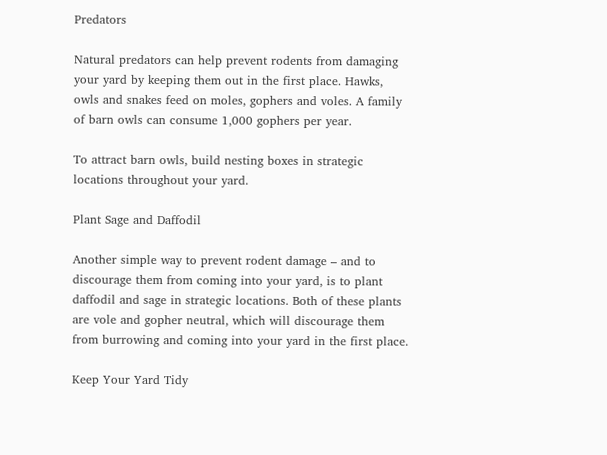Predators

Natural predators can help prevent rodents from damaging your yard by keeping them out in the first place. Hawks, owls and snakes feed on moles, gophers and voles. A family of barn owls can consume 1,000 gophers per year.

To attract barn owls, build nesting boxes in strategic locations throughout your yard.

Plant Sage and Daffodil

Another simple way to prevent rodent damage – and to discourage them from coming into your yard, is to plant daffodil and sage in strategic locations. Both of these plants are vole and gopher neutral, which will discourage them from burrowing and coming into your yard in the first place.

Keep Your Yard Tidy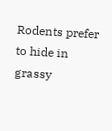Rodents prefer to hide in grassy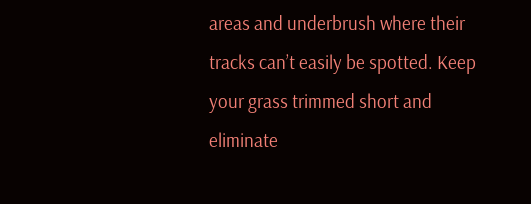areas and underbrush where their tracks can’t easily be spotted. Keep your grass trimmed short and eliminate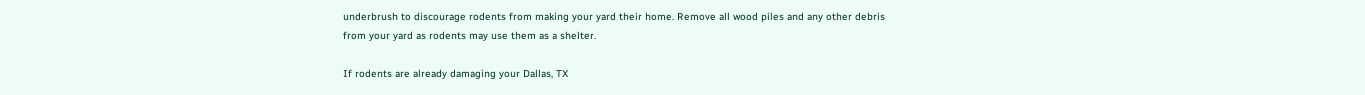underbrush to discourage rodents from making your yard their home. Remove all wood piles and any other debris from your yard as rodents may use them as a shelter.

If rodents are already damaging your Dallas, TX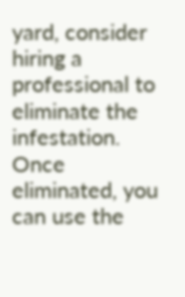yard, consider hiring a professional to eliminate the infestation. Once eliminated, you can use the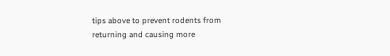tips above to prevent rodents from returning and causing more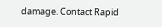damage. Contact Rapid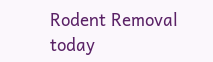Rodent Removal today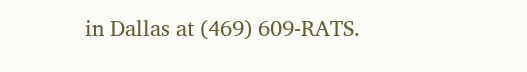in Dallas at (469) 609-RATS.